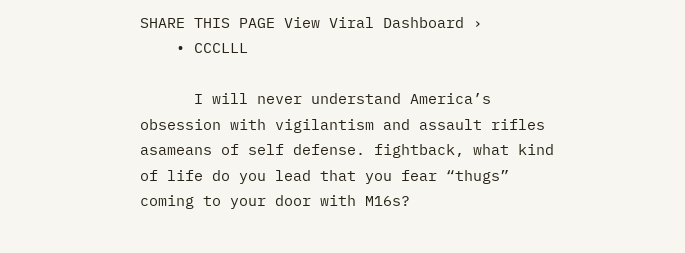SHARE THIS PAGE View Viral Dashboard ›
    • CCCLLL

      I will never understand America’s obsession with vigilantism and assault rifles asameans of self defense. fightback, what kind of life do you lead that you fear “thugs” coming to your door with M16s?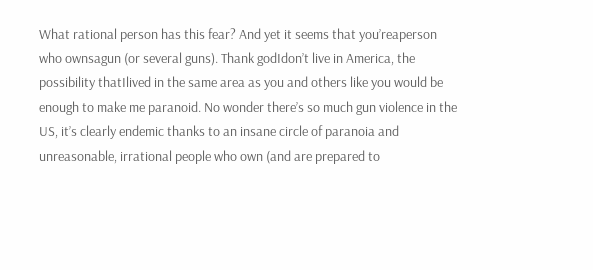What rational person has this fear? And yet it seems that you’reaperson who ownsagun (or several guns). Thank godIdon’t live in America, the possibility thatIlived in the same area as you and others like you would be enough to make me paranoid. No wonder there’s so much gun violence in the US, it’s clearly endemic thanks to an insane circle of paranoia and unreasonable, irrational people who own (and are prepared to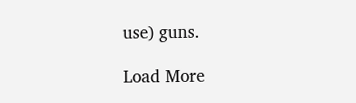use) guns.

Load More